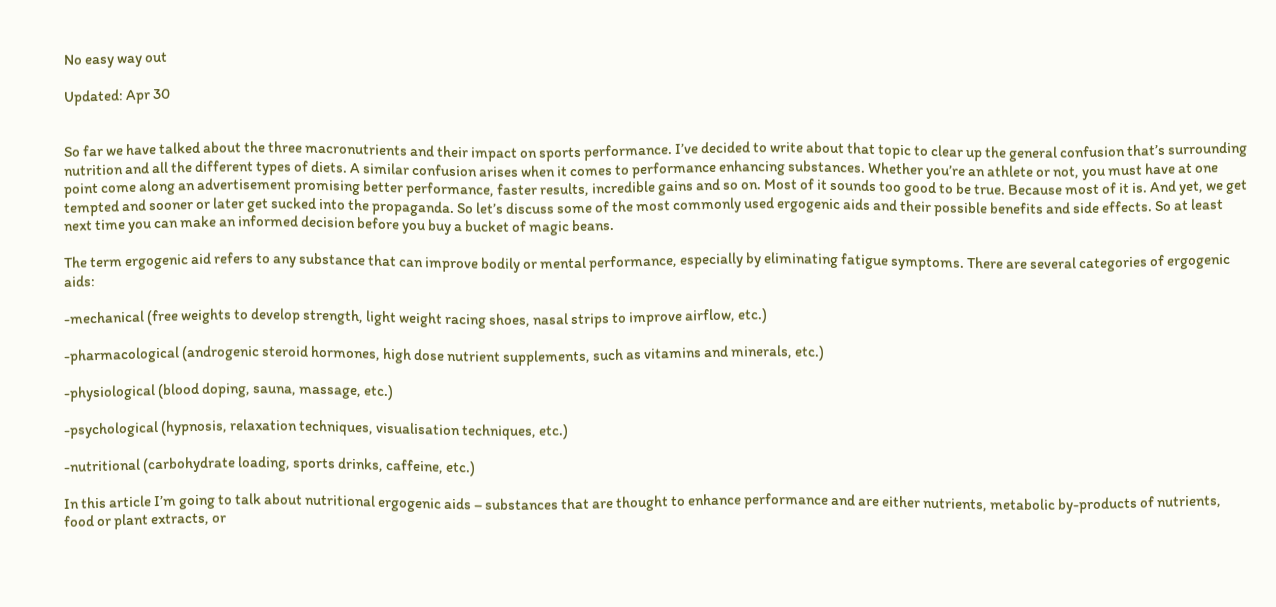No easy way out

Updated: Apr 30


So far we have talked about the three macronutrients and their impact on sports performance. I’ve decided to write about that topic to clear up the general confusion that’s surrounding nutrition and all the different types of diets. A similar confusion arises when it comes to performance enhancing substances. Whether you’re an athlete or not, you must have at one point come along an advertisement promising better performance, faster results, incredible gains and so on. Most of it sounds too good to be true. Because most of it is. And yet, we get tempted and sooner or later get sucked into the propaganda. So let’s discuss some of the most commonly used ergogenic aids and their possible benefits and side effects. So at least next time you can make an informed decision before you buy a bucket of magic beans.

The term ergogenic aid refers to any substance that can improve bodily or mental performance, especially by eliminating fatigue symptoms. There are several categories of ergogenic aids:

-mechanical (free weights to develop strength, light weight racing shoes, nasal strips to improve airflow, etc.)

-pharmacological (androgenic steroid hormones, high dose nutrient supplements, such as vitamins and minerals, etc.)

-physiological (blood doping, sauna, massage, etc.)

-psychological (hypnosis, relaxation techniques, visualisation techniques, etc.)

-nutritional (carbohydrate loading, sports drinks, caffeine, etc.)

In this article I’m going to talk about nutritional ergogenic aids – substances that are thought to enhance performance and are either nutrients, metabolic by-products of nutrients, food or plant extracts, or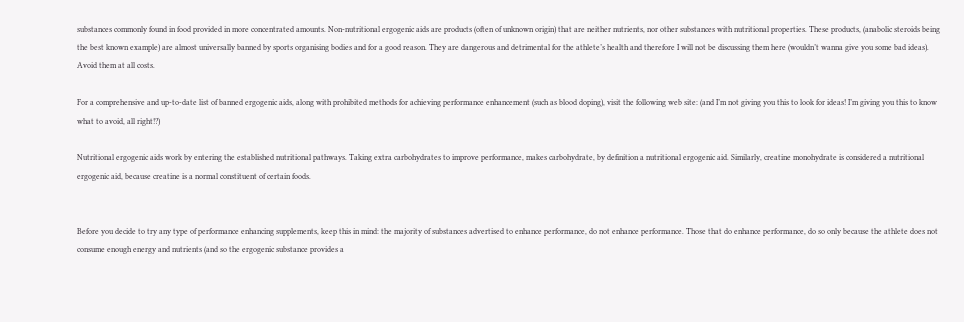substances commonly found in food provided in more concentrated amounts. Non-nutritional ergogenic aids are products (often of unknown origin) that are neither nutrients, nor other substances with nutritional properties. These products, (anabolic steroids being the best known example) are almost universally banned by sports organising bodies and for a good reason. They are dangerous and detrimental for the athlete’s health and therefore I will not be discussing them here (wouldn’t wanna give you some bad ideas). Avoid them at all costs.

For a comprehensive and up-to-date list of banned ergogenic aids, along with prohibited methods for achieving performance enhancement (such as blood doping), visit the following web site: (and I’m not giving you this to look for ideas! I’m giving you this to know what to avoid, all right!?)

Nutritional ergogenic aids work by entering the established nutritional pathways. Taking extra carbohydrates to improve performance, makes carbohydrate, by definition a nutritional ergogenic aid. Similarly, creatine monohydrate is considered a nutritional ergogenic aid, because creatine is a normal constituent of certain foods.


Before you decide to try any type of performance enhancing supplements, keep this in mind: the majority of substances advertised to enhance performance, do not enhance performance. Those that do enhance performance, do so only because the athlete does not consume enough energy and nutrients (and so the ergogenic substance provides a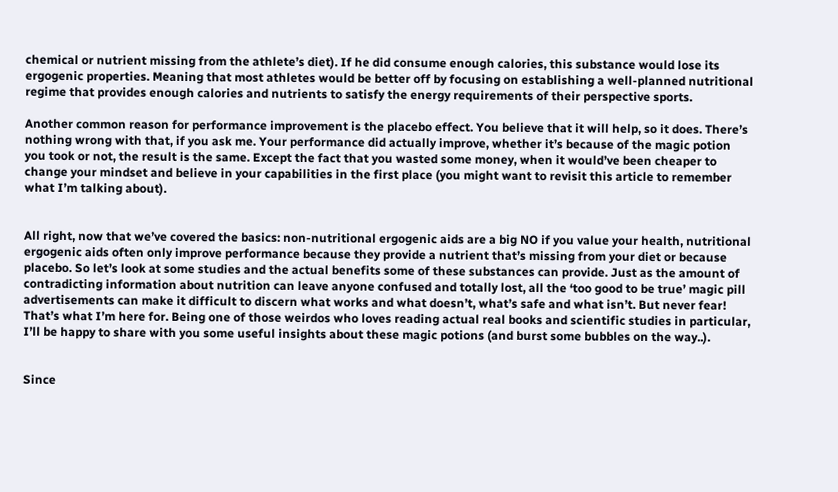chemical or nutrient missing from the athlete’s diet). If he did consume enough calories, this substance would lose its ergogenic properties. Meaning that most athletes would be better off by focusing on establishing a well-planned nutritional regime that provides enough calories and nutrients to satisfy the energy requirements of their perspective sports.

Another common reason for performance improvement is the placebo effect. You believe that it will help, so it does. There’s nothing wrong with that, if you ask me. Your performance did actually improve, whether it’s because of the magic potion you took or not, the result is the same. Except the fact that you wasted some money, when it would’ve been cheaper to change your mindset and believe in your capabilities in the first place (you might want to revisit this article to remember what I’m talking about).


All right, now that we’ve covered the basics: non-nutritional ergogenic aids are a big NO if you value your health, nutritional ergogenic aids often only improve performance because they provide a nutrient that’s missing from your diet or because placebo. So let’s look at some studies and the actual benefits some of these substances can provide. Just as the amount of contradicting information about nutrition can leave anyone confused and totally lost, all the ‘too good to be true’ magic pill advertisements can make it difficult to discern what works and what doesn’t, what’s safe and what isn’t. But never fear! That’s what I’m here for. Being one of those weirdos who loves reading actual real books and scientific studies in particular, I’ll be happy to share with you some useful insights about these magic potions (and burst some bubbles on the way..).


Since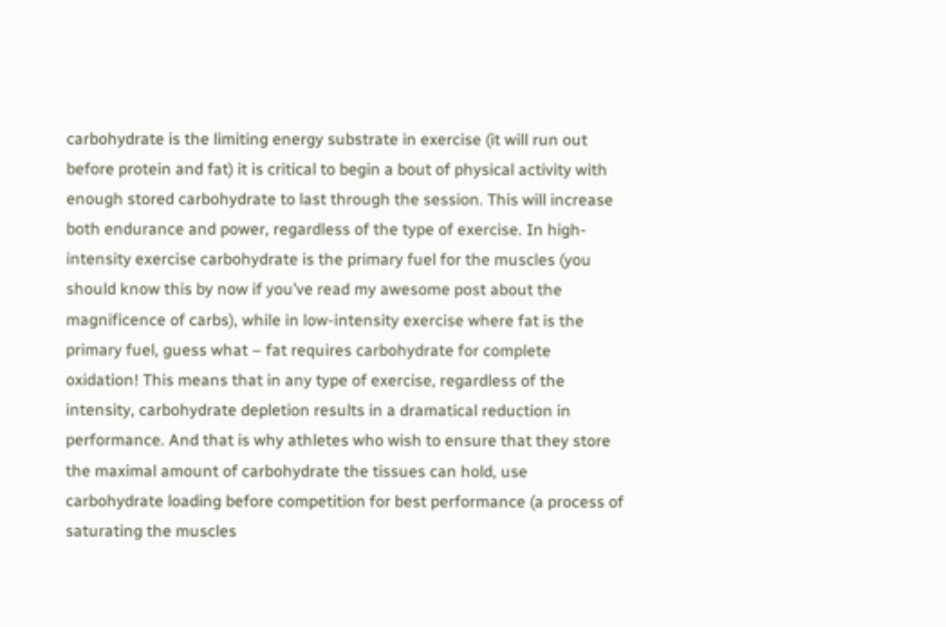carbohydrate is the limiting energy substrate in exercise (it will run out before protein and fat) it is critical to begin a bout of physical activity with enough stored carbohydrate to last through the session. This will increase both endurance and power, regardless of the type of exercise. In high-intensity exercise carbohydrate is the primary fuel for the muscles (you should know this by now if you’ve read my awesome post about the magnificence of carbs), while in low-intensity exercise where fat is the primary fuel, guess what – fat requires carbohydrate for complete oxidation! This means that in any type of exercise, regardless of the intensity, carbohydrate depletion results in a dramatical reduction in performance. And that is why athletes who wish to ensure that they store the maximal amount of carbohydrate the tissues can hold, use carbohydrate loading before competition for best performance (a process of saturating the muscles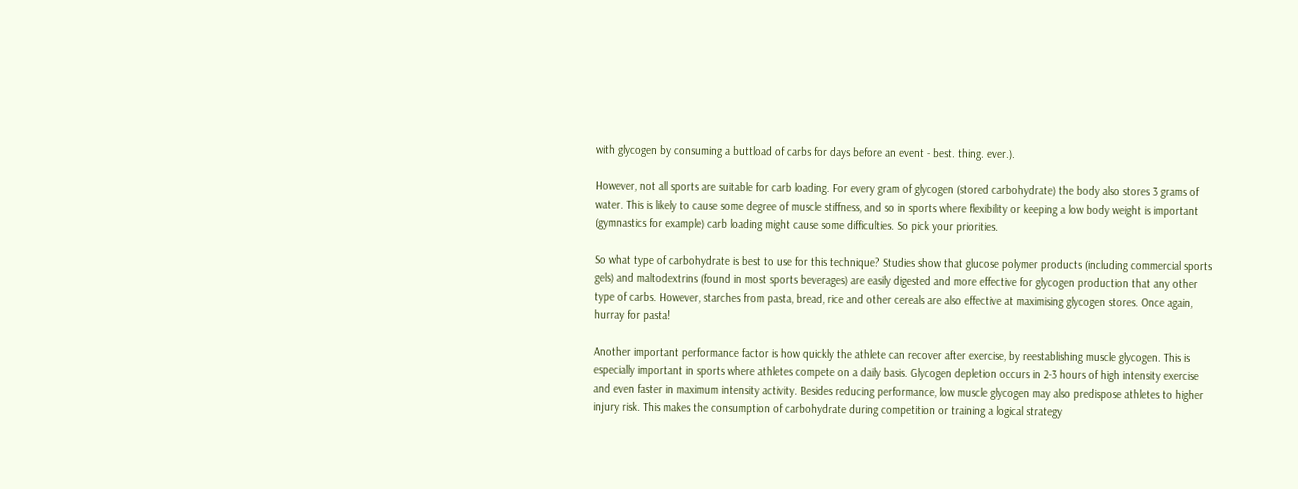with glycogen by consuming a buttload of carbs for days before an event - best. thing. ever.).

However, not all sports are suitable for carb loading. For every gram of glycogen (stored carbohydrate) the body also stores 3 grams of water. This is likely to cause some degree of muscle stiffness, and so in sports where flexibility or keeping a low body weight is important (gymnastics for example) carb loading might cause some difficulties. So pick your priorities.

So what type of carbohydrate is best to use for this technique? Studies show that glucose polymer products (including commercial sports gels) and maltodextrins (found in most sports beverages) are easily digested and more effective for glycogen production that any other type of carbs. However, starches from pasta, bread, rice and other cereals are also effective at maximising glycogen stores. Once again, hurray for pasta!

Another important performance factor is how quickly the athlete can recover after exercise, by reestablishing muscle glycogen. This is especially important in sports where athletes compete on a daily basis. Glycogen depletion occurs in 2-3 hours of high intensity exercise and even faster in maximum intensity activity. Besides reducing performance, low muscle glycogen may also predispose athletes to higher injury risk. This makes the consumption of carbohydrate during competition or training a logical strategy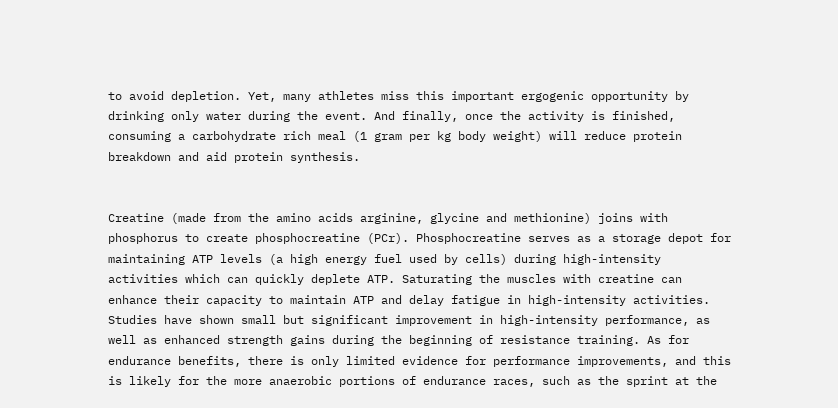to avoid depletion. Yet, many athletes miss this important ergogenic opportunity by drinking only water during the event. And finally, once the activity is finished, consuming a carbohydrate rich meal (1 gram per kg body weight) will reduce protein breakdown and aid protein synthesis.


Creatine (made from the amino acids arginine, glycine and methionine) joins with phosphorus to create phosphocreatine (PCr). Phosphocreatine serves as a storage depot for maintaining ATP levels (a high energy fuel used by cells) during high-intensity activities which can quickly deplete ATP. Saturating the muscles with creatine can enhance their capacity to maintain ATP and delay fatigue in high-intensity activities. Studies have shown small but significant improvement in high-intensity performance, as well as enhanced strength gains during the beginning of resistance training. As for endurance benefits, there is only limited evidence for performance improvements, and this is likely for the more anaerobic portions of endurance races, such as the sprint at the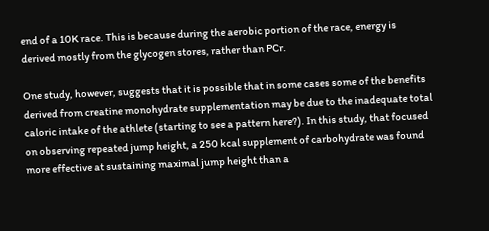end of a 10K race. This is because during the aerobic portion of the race, energy is derived mostly from the glycogen stores, rather than PCr.

One study, however, suggests that it is possible that in some cases some of the benefits derived from creatine monohydrate supplementation may be due to the inadequate total caloric intake of the athlete (starting to see a pattern here?). In this study, that focused on observing repeated jump height, a 250 kcal supplement of carbohydrate was found more effective at sustaining maximal jump height than a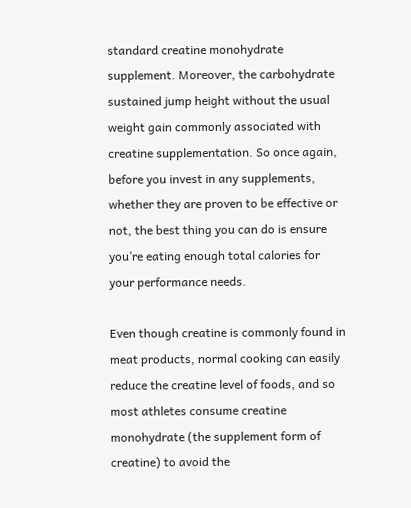standard creatine monohydrate supplement. Moreover, the carbohydrate sustained jump height without the usual weight gain commonly associated with creatine supplementation. So once again, before you invest in any supplements, whether they are proven to be effective or not, the best thing you can do is ensure you’re eating enough total calories for your performance needs.

Even though creatine is commonly found in meat products, normal cooking can easily reduce the creatine level of foods, and so most athletes consume creatine monohydrate (the supplement form of creatine) to avoid the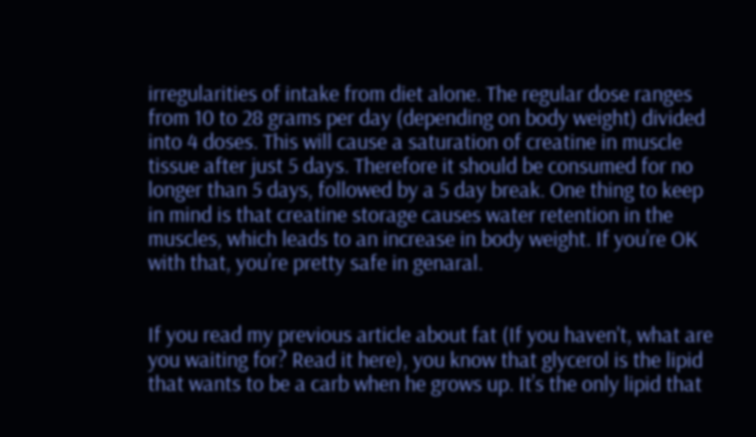irregularities of intake from diet alone. The regular dose ranges from 10 to 28 grams per day (depending on body weight) divided into 4 doses. This will cause a saturation of creatine in muscle tissue after just 5 days. Therefore it should be consumed for no longer than 5 days, followed by a 5 day break. One thing to keep in mind is that creatine storage causes water retention in the muscles, which leads to an increase in body weight. If you’re OK with that, you’re pretty safe in genaral.


If you read my previous article about fat (If you haven't, what are you waiting for? Read it here), you know that glycerol is the lipid that wants to be a carb when he grows up. It’s the only lipid that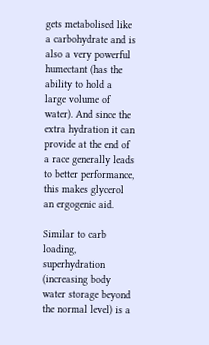gets metabolised like a carbohydrate and is also a very powerful humectant (has the ability to hold a large volume of water). And since the extra hydration it can provide at the end of a race generally leads to better performance, this makes glycerol an ergogenic aid.

Similar to carb loading, superhydration (increasing body water storage beyond the normal level) is a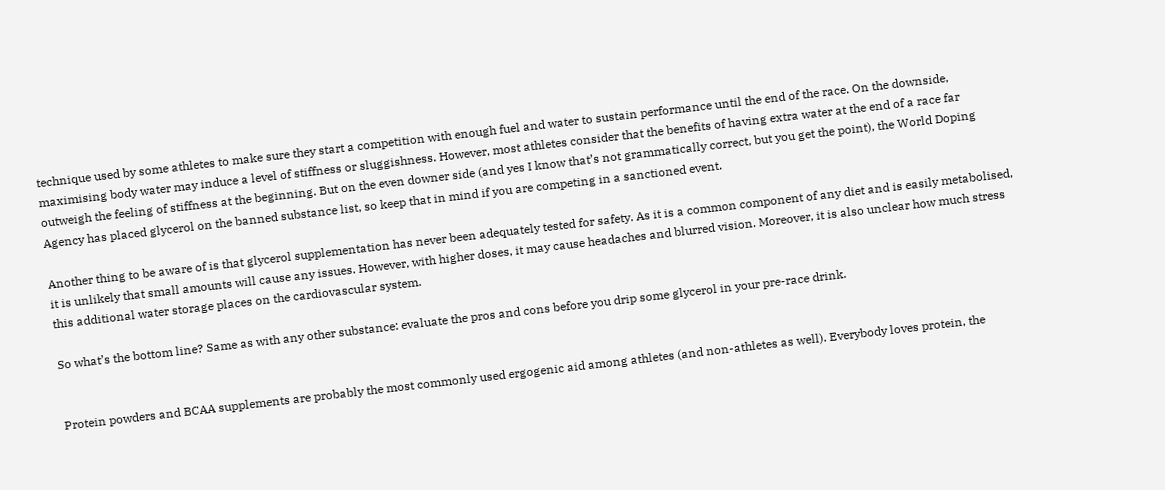technique used by some athletes to make sure they start a competition with enough fuel and water to sustain performance until the end of the race. On the downside, maximising body water may induce a level of stiffness or sluggishness. However, most athletes consider that the benefits of having extra water at the end of a race far outweigh the feeling of stiffness at the beginning. But on the even downer side (and yes I know that’s not grammatically correct, but you get the point), the World Doping Agency has placed glycerol on the banned substance list, so keep that in mind if you are competing in a sanctioned event.

Another thing to be aware of is that glycerol supplementation has never been adequately tested for safety. As it is a common component of any diet and is easily metabolised, it is unlikely that small amounts will cause any issues. However, with higher doses, it may cause headaches and blurred vision. Moreover, it is also unclear how much stress this additional water storage places on the cardiovascular system.

So what’s the bottom line? Same as with any other substance: evaluate the pros and cons before you drip some glycerol in your pre-race drink.


Protein powders and BCAA supplements are probably the most commonly used ergogenic aid among athletes (and non-athletes as well). Everybody loves protein, the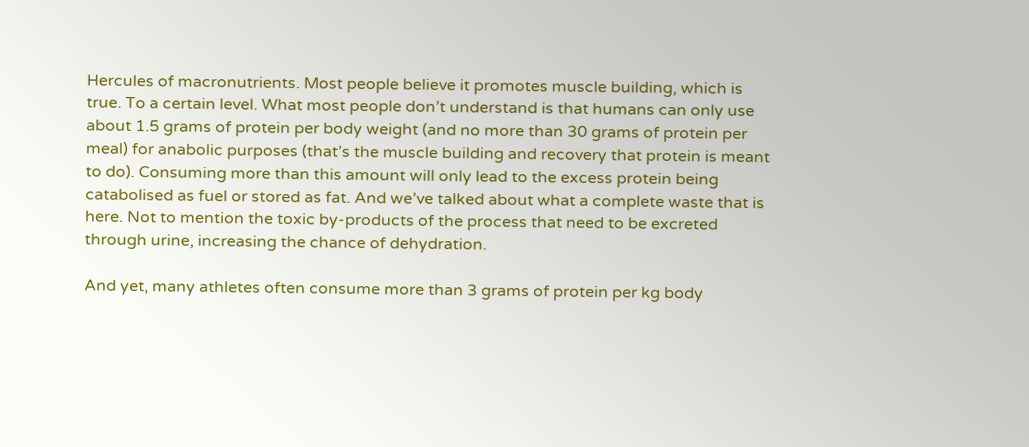Hercules of macronutrients. Most people believe it promotes muscle building, which is true. To a certain level. What most people don’t understand is that humans can only use about 1.5 grams of protein per body weight (and no more than 30 grams of protein per meal) for anabolic purposes (that’s the muscle building and recovery that protein is meant to do). Consuming more than this amount will only lead to the excess protein being catabolised as fuel or stored as fat. And we’ve talked about what a complete waste that is here. Not to mention the toxic by-products of the process that need to be excreted through urine, increasing the chance of dehydration.

And yet, many athletes often consume more than 3 grams of protein per kg body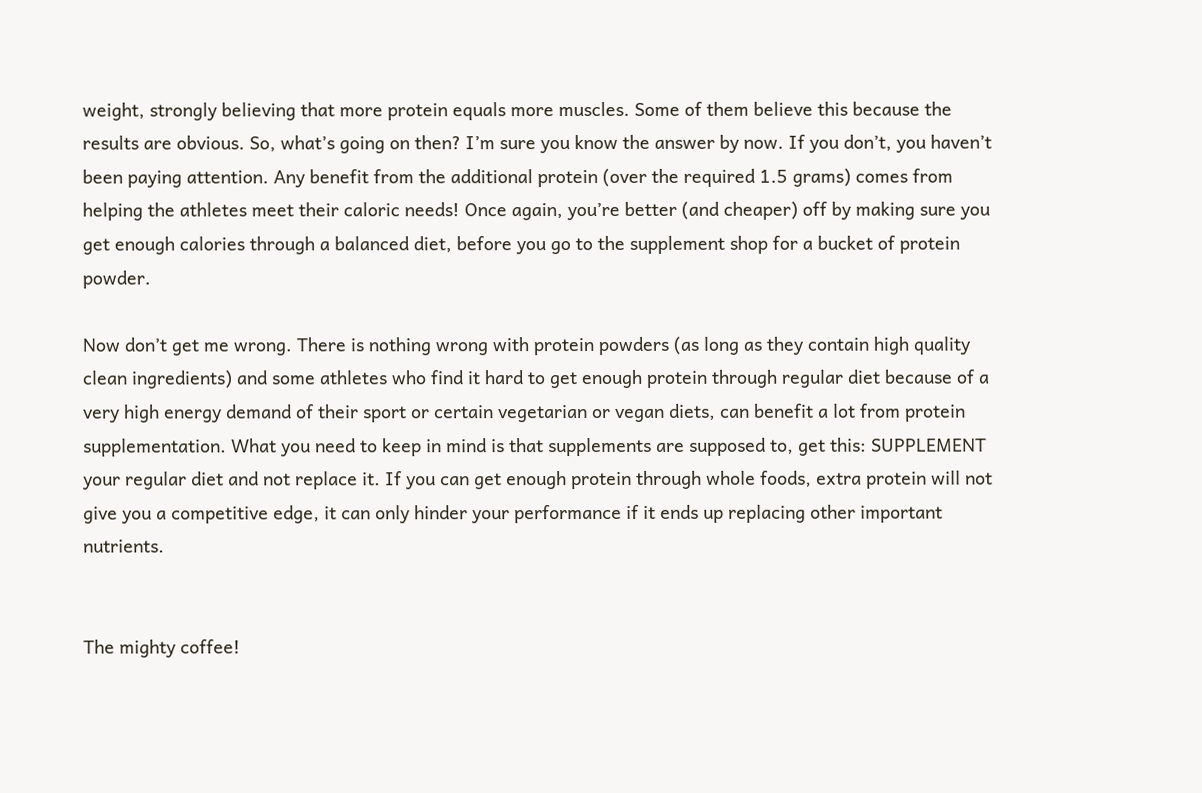weight, strongly believing that more protein equals more muscles. Some of them believe this because the results are obvious. So, what’s going on then? I’m sure you know the answer by now. If you don’t, you haven’t been paying attention. Any benefit from the additional protein (over the required 1.5 grams) comes from helping the athletes meet their caloric needs! Once again, you’re better (and cheaper) off by making sure you get enough calories through a balanced diet, before you go to the supplement shop for a bucket of protein powder.

Now don’t get me wrong. There is nothing wrong with protein powders (as long as they contain high quality clean ingredients) and some athletes who find it hard to get enough protein through regular diet because of a very high energy demand of their sport or certain vegetarian or vegan diets, can benefit a lot from protein supplementation. What you need to keep in mind is that supplements are supposed to, get this: SUPPLEMENT your regular diet and not replace it. If you can get enough protein through whole foods, extra protein will not give you a competitive edge, it can only hinder your performance if it ends up replacing other important nutrients.


The mighty coffee!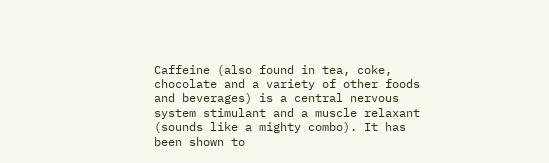Caffeine (also found in tea, coke, chocolate and a variety of other foods and beverages) is a central nervous system stimulant and a muscle relaxant (sounds like a mighty combo). It has been shown to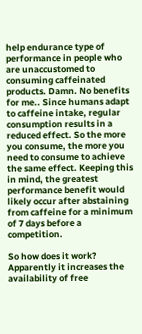help endurance type of performance in people who are unaccustomed to consuming caffeinated products. Damn. No benefits for me.. Since humans adapt to caffeine intake, regular consumption results in a reduced effect. So the more you consume, the more you need to consume to achieve the same effect. Keeping this in mind, the greatest performance benefit would likely occur after abstaining from caffeine for a minimum of 7 days before a competition.

So how does it work? Apparently it increases the availability of free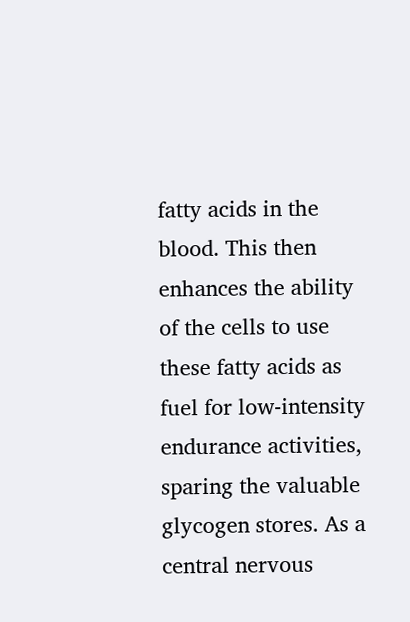fatty acids in the blood. This then enhances the ability of the cells to use these fatty acids as fuel for low-intensity endurance activities, sparing the valuable glycogen stores. As a central nervous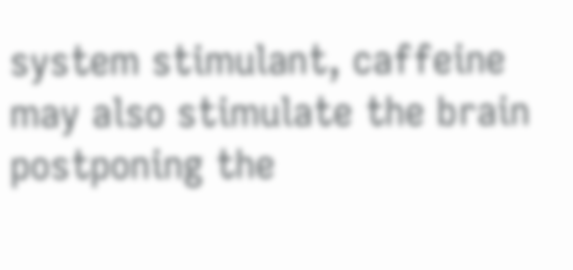system stimulant, caffeine may also stimulate the brain postponing the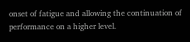onset of fatigue and allowing the continuation of performance on a higher level.